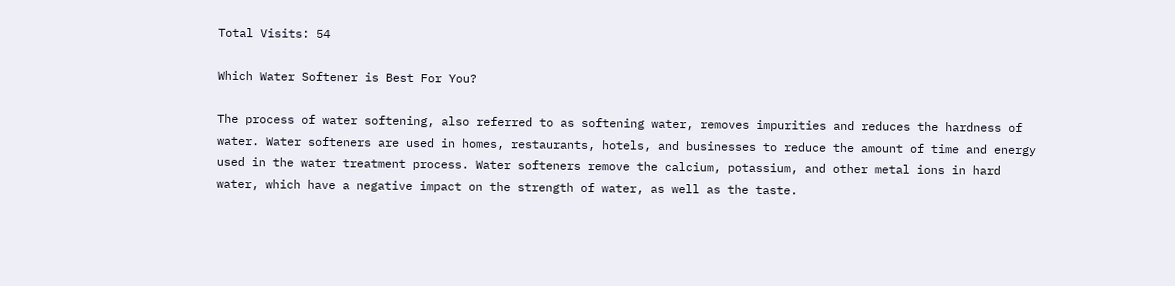Total Visits: 54

Which Water Softener is Best For You?

The process of water softening, also referred to as softening water, removes impurities and reduces the hardness of water. Water softeners are used in homes, restaurants, hotels, and businesses to reduce the amount of time and energy used in the water treatment process. Water softeners remove the calcium, potassium, and other metal ions in hard water, which have a negative impact on the strength of water, as well as the taste.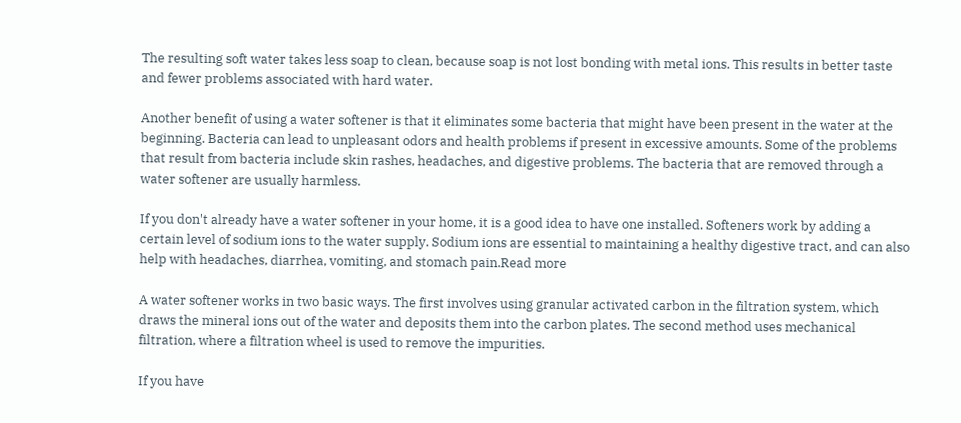The resulting soft water takes less soap to clean, because soap is not lost bonding with metal ions. This results in better taste and fewer problems associated with hard water.

Another benefit of using a water softener is that it eliminates some bacteria that might have been present in the water at the beginning. Bacteria can lead to unpleasant odors and health problems if present in excessive amounts. Some of the problems that result from bacteria include skin rashes, headaches, and digestive problems. The bacteria that are removed through a water softener are usually harmless.

If you don't already have a water softener in your home, it is a good idea to have one installed. Softeners work by adding a certain level of sodium ions to the water supply. Sodium ions are essential to maintaining a healthy digestive tract, and can also help with headaches, diarrhea, vomiting, and stomach pain.Read more

A water softener works in two basic ways. The first involves using granular activated carbon in the filtration system, which draws the mineral ions out of the water and deposits them into the carbon plates. The second method uses mechanical filtration, where a filtration wheel is used to remove the impurities.

If you have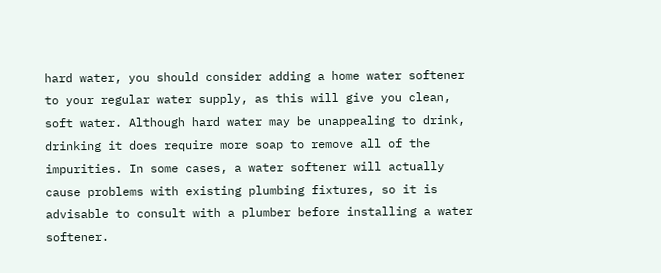hard water, you should consider adding a home water softener to your regular water supply, as this will give you clean, soft water. Although hard water may be unappealing to drink, drinking it does require more soap to remove all of the impurities. In some cases, a water softener will actually cause problems with existing plumbing fixtures, so it is advisable to consult with a plumber before installing a water softener.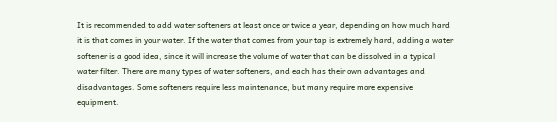It is recommended to add water softeners at least once or twice a year, depending on how much hard it is that comes in your water. If the water that comes from your tap is extremely hard, adding a water softener is a good idea, since it will increase the volume of water that can be dissolved in a typical water filter. There are many types of water softeners, and each has their own advantages and disadvantages. Some softeners require less maintenance, but many require more expensive equipment.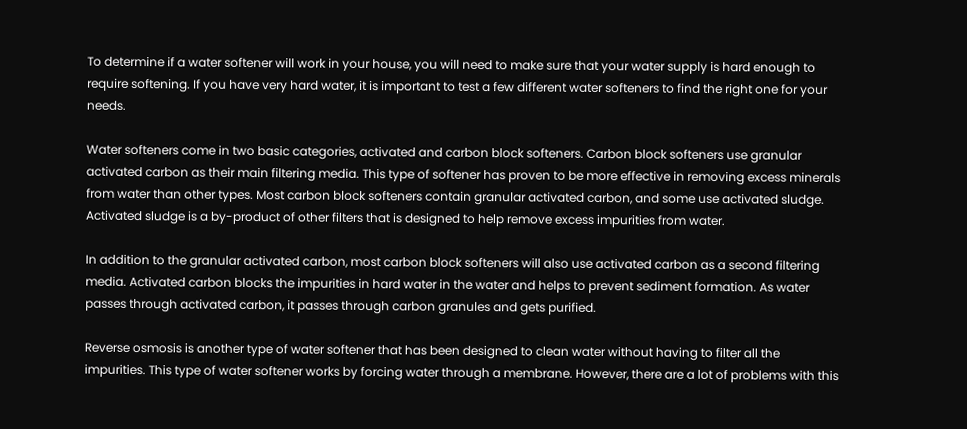To determine if a water softener will work in your house, you will need to make sure that your water supply is hard enough to require softening. If you have very hard water, it is important to test a few different water softeners to find the right one for your needs.

Water softeners come in two basic categories, activated and carbon block softeners. Carbon block softeners use granular activated carbon as their main filtering media. This type of softener has proven to be more effective in removing excess minerals from water than other types. Most carbon block softeners contain granular activated carbon, and some use activated sludge. Activated sludge is a by-product of other filters that is designed to help remove excess impurities from water.

In addition to the granular activated carbon, most carbon block softeners will also use activated carbon as a second filtering media. Activated carbon blocks the impurities in hard water in the water and helps to prevent sediment formation. As water passes through activated carbon, it passes through carbon granules and gets purified.

Reverse osmosis is another type of water softener that has been designed to clean water without having to filter all the impurities. This type of water softener works by forcing water through a membrane. However, there are a lot of problems with this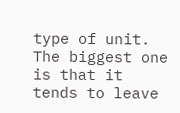type of unit. The biggest one is that it tends to leave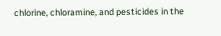chlorine, chloramine, and pesticides in the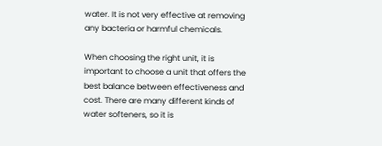water. It is not very effective at removing any bacteria or harmful chemicals.

When choosing the right unit, it is important to choose a unit that offers the best balance between effectiveness and cost. There are many different kinds of water softeners, so it is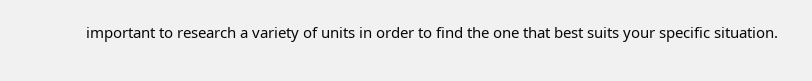important to research a variety of units in order to find the one that best suits your specific situation.